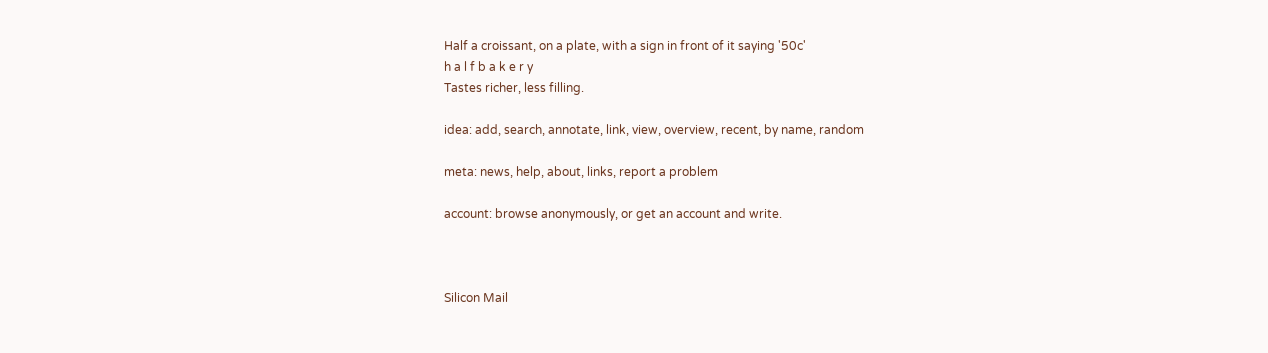Half a croissant, on a plate, with a sign in front of it saying '50c'
h a l f b a k e r y
Tastes richer, less filling.

idea: add, search, annotate, link, view, overview, recent, by name, random

meta: news, help, about, links, report a problem

account: browse anonymously, or get an account and write.



Silicon Mail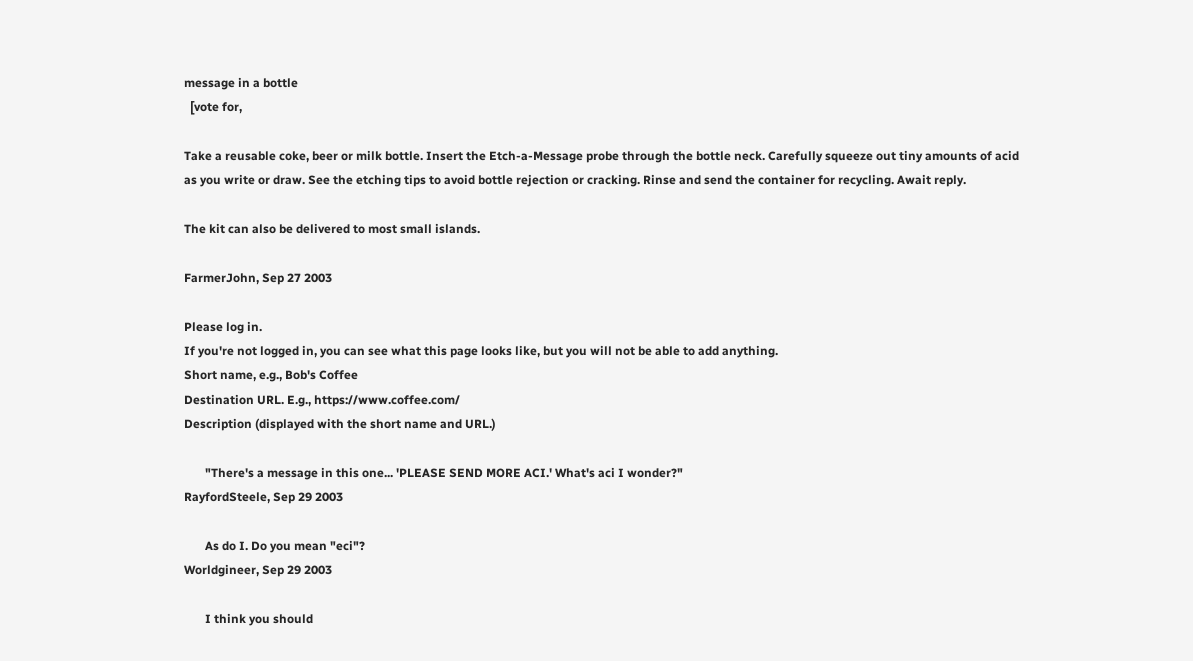message in a bottle
  [vote for,

Take a reusable coke, beer or milk bottle. Insert the Etch-a-Message probe through the bottle neck. Carefully squeeze out tiny amounts of acid as you write or draw. See the etching tips to avoid bottle rejection or cracking. Rinse and send the container for recycling. Await reply.

The kit can also be delivered to most small islands.

FarmerJohn, Sep 27 2003

Please log in.
If you're not logged in, you can see what this page looks like, but you will not be able to add anything.
Short name, e.g., Bob's Coffee
Destination URL. E.g., https://www.coffee.com/
Description (displayed with the short name and URL.)

       "There's a message in this one... 'PLEASE SEND MORE ACI.' What's aci I wonder?"
RayfordSteele, Sep 29 2003

       As do I. Do you mean "eci"?
Worldgineer, Sep 29 2003

       I think you should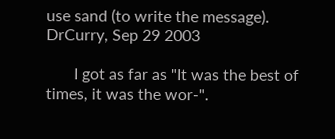use sand (to write the message).
DrCurry, Sep 29 2003

       I got as far as "It was the best of times, it was the wor-".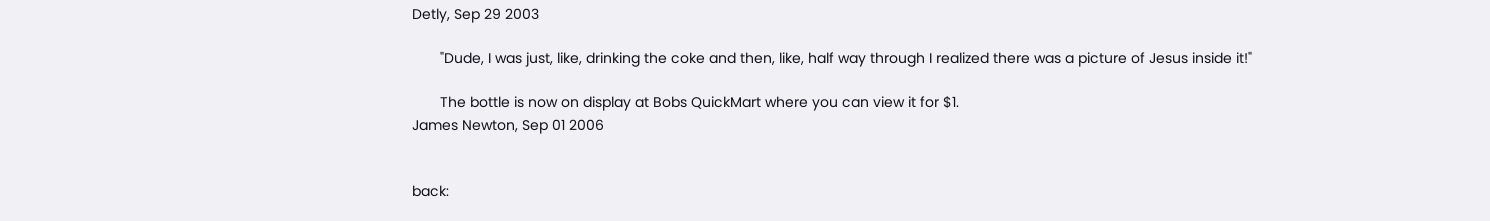Detly, Sep 29 2003

       "Dude, I was just, like, drinking the coke and then, like, half way through I realized there was a picture of Jesus inside it!"

       The bottle is now on display at Bobs QuickMart where you can view it for $1.
James Newton, Sep 01 2006


back: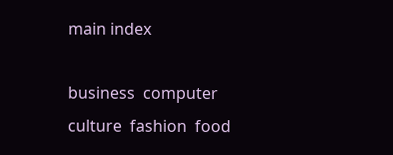main index

business  computer  culture  fashion  food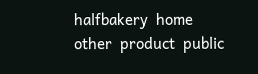halfbakery  home  other  product  public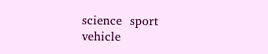science  sport  vehicle